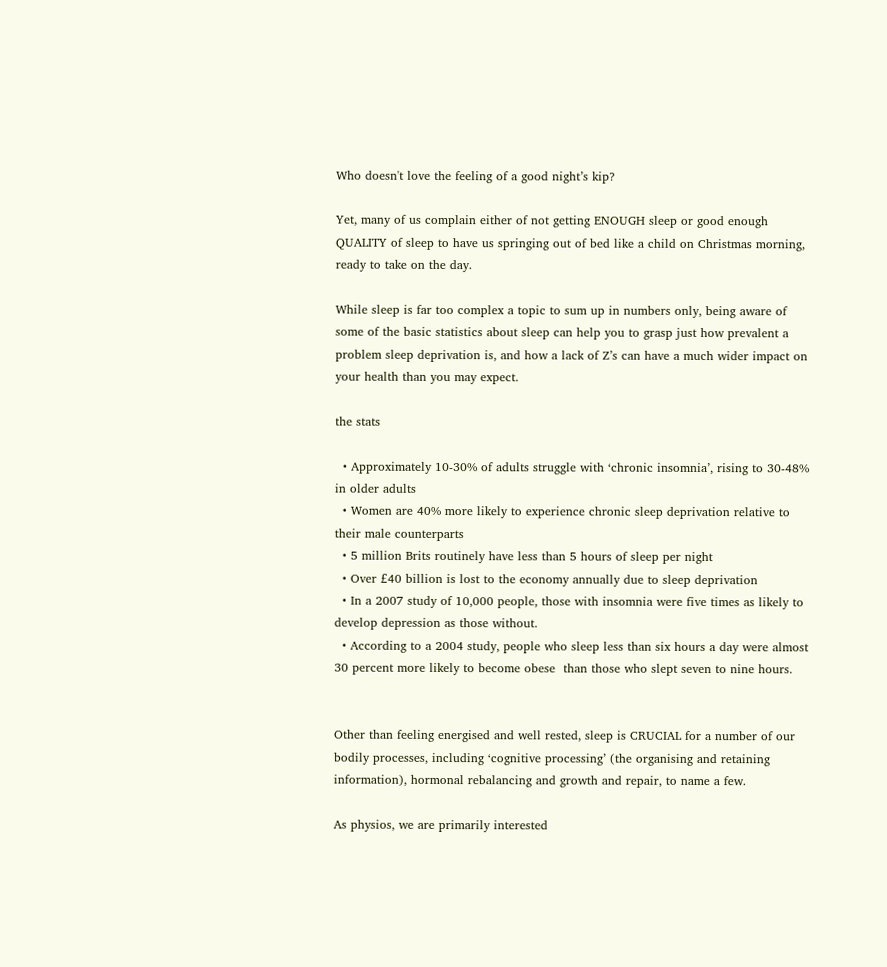Who doesn't love the feeling of a good night’s kip?

Yet, many of us complain either of not getting ENOUGH sleep or good enough QUALITY of sleep to have us springing out of bed like a child on Christmas morning, ready to take on the day.

While sleep is far too complex a topic to sum up in numbers only, being aware of some of the basic statistics about sleep can help you to grasp just how prevalent a problem sleep deprivation is, and how a lack of Z’s can have a much wider impact on your health than you may expect.

the stats

  • Approximately 10-30% of adults struggle with ‘chronic insomnia’, rising to 30-48% in older adults
  • Women are 40% more likely to experience chronic sleep deprivation relative to their male counterparts
  • 5 million Brits routinely have less than 5 hours of sleep per night
  • Over £40 billion is lost to the economy annually due to sleep deprivation
  • In a 2007 study of 10,000 people, those with insomnia were five times as likely to develop depression as those without.
  • According to a 2004 study, people who sleep less than six hours a day were almost 30 percent more likely to become obese  than those who slept seven to nine hours.


Other than feeling energised and well rested, sleep is CRUCIAL for a number of our bodily processes, including ‘cognitive processing’ (the organising and retaining information), hormonal rebalancing and growth and repair, to name a few.

As physios, we are primarily interested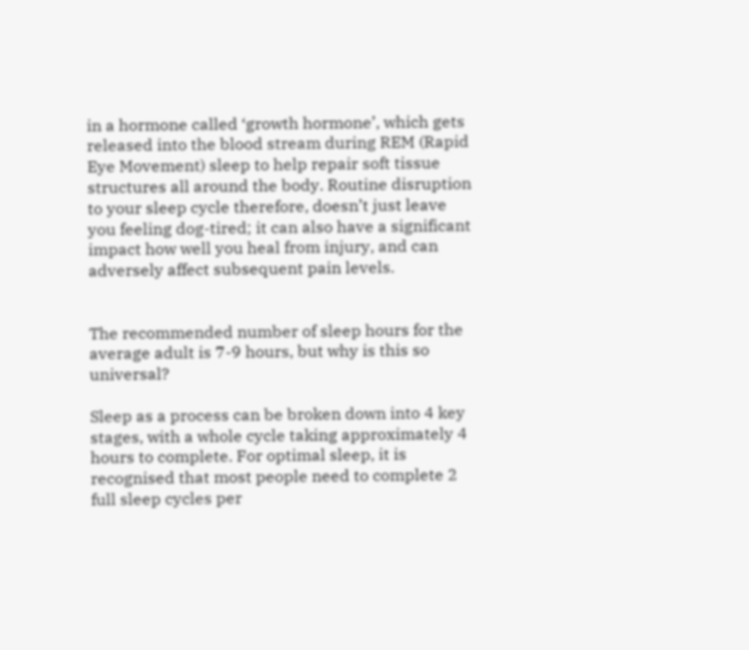in a hormone called ‘growth hormone’, which gets released into the blood stream during REM (Rapid Eye Movement) sleep to help repair soft tissue structures all around the body. Routine disruption to your sleep cycle therefore, doesn’t just leave you feeling dog-tired; it can also have a significant impact how well you heal from injury, and can adversely affect subsequent pain levels.


The recommended number of sleep hours for the average adult is 7-9 hours, but why is this so universal?

Sleep as a process can be broken down into 4 key stages, with a whole cycle taking approximately 4 hours to complete. For optimal sleep, it is recognised that most people need to complete 2 full sleep cycles per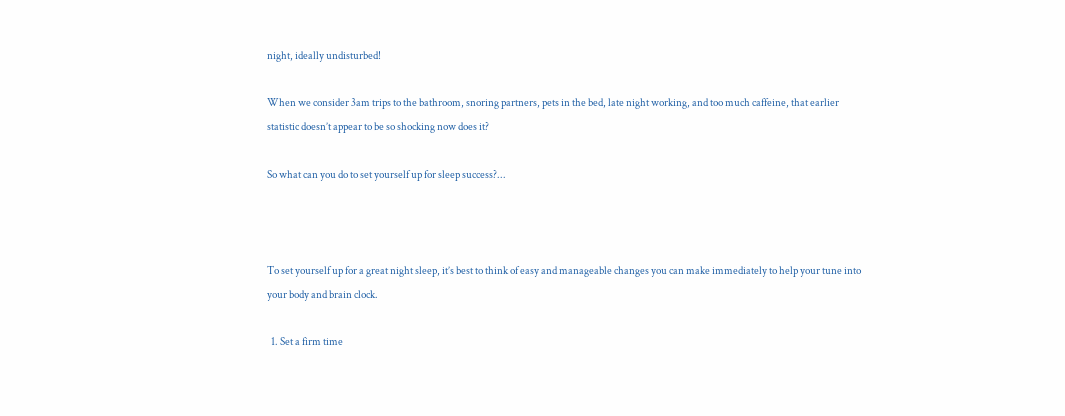night, ideally undisturbed!

When we consider 3am trips to the bathroom, snoring partners, pets in the bed, late night working, and too much caffeine, that earlier statistic doesn’t appear to be so shocking now does it?

So what can you do to set yourself up for sleep success?...



To set yourself up for a great night sleep, it’s best to think of easy and manageable changes you can make immediately to help your tune into your body and brain clock.

  1. Set a firm time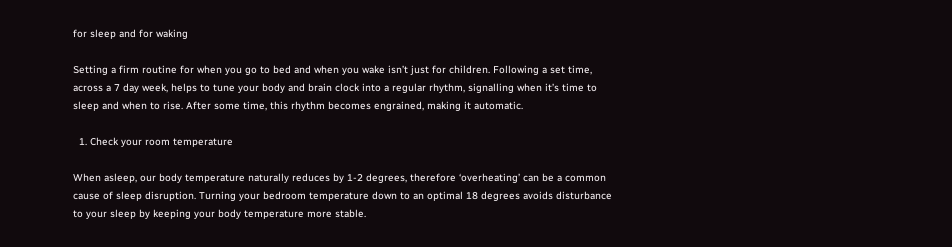for sleep and for waking

Setting a firm routine for when you go to bed and when you wake isn’t just for children. Following a set time, across a 7 day week, helps to tune your body and brain clock into a regular rhythm, signalling when it’s time to sleep and when to rise. After some time, this rhythm becomes engrained, making it automatic.

  1. Check your room temperature

When asleep, our body temperature naturally reduces by 1-2 degrees, therefore ‘overheating’ can be a common cause of sleep disruption. Turning your bedroom temperature down to an optimal 18 degrees avoids disturbance to your sleep by keeping your body temperature more stable.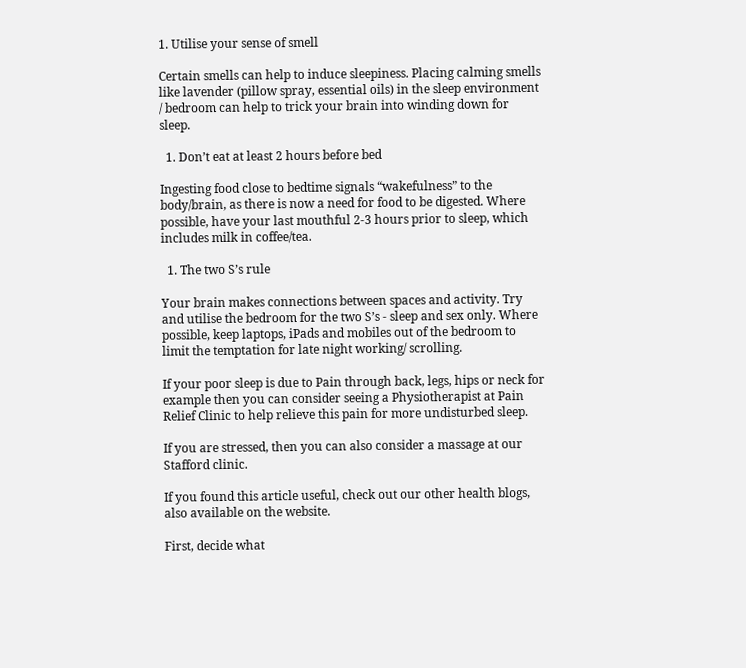1. Utilise your sense of smell

Certain smells can help to induce sleepiness. Placing calming smells like lavender (pillow spray, essential oils) in the sleep environment / bedroom can help to trick your brain into winding down for sleep.

  1. Don’t eat at least 2 hours before bed

Ingesting food close to bedtime signals “wakefulness” to the body/brain, as there is now a need for food to be digested. Where possible, have your last mouthful 2-3 hours prior to sleep, which includes milk in coffee/tea.

  1. The two S’s rule

Your brain makes connections between spaces and activity. Try and utilise the bedroom for the two S’s - sleep and sex only. Where possible, keep laptops, iPads and mobiles out of the bedroom to limit the temptation for late night working/ scrolling.

If your poor sleep is due to Pain through back, legs, hips or neck for example then you can consider seeing a Physiotherapist at Pain Relief Clinic to help relieve this pain for more undisturbed sleep.

If you are stressed, then you can also consider a massage at our Stafford clinic.

If you found this article useful, check out our other health blogs,
also available on the website.

First, decide what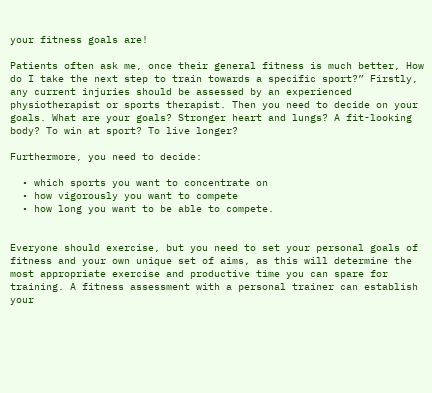your fitness goals are!

Patients often ask me, once their general fitness is much better, How do I take the next step to train towards a specific sport?” Firstly, any current injuries should be assessed by an experienced physiotherapist or sports therapist. Then you need to decide on your goals. What are your goals? Stronger heart and lungs? A fit-looking body? To win at sport? To live longer?

Furthermore, you need to decide:

  • which sports you want to concentrate on
  • how vigorously you want to compete
  • how long you want to be able to compete.


Everyone should exercise, but you need to set your personal goals of fitness and your own unique set of aims, as this will determine the most appropriate exercise and productive time you can spare for training. A fitness assessment with a personal trainer can establish your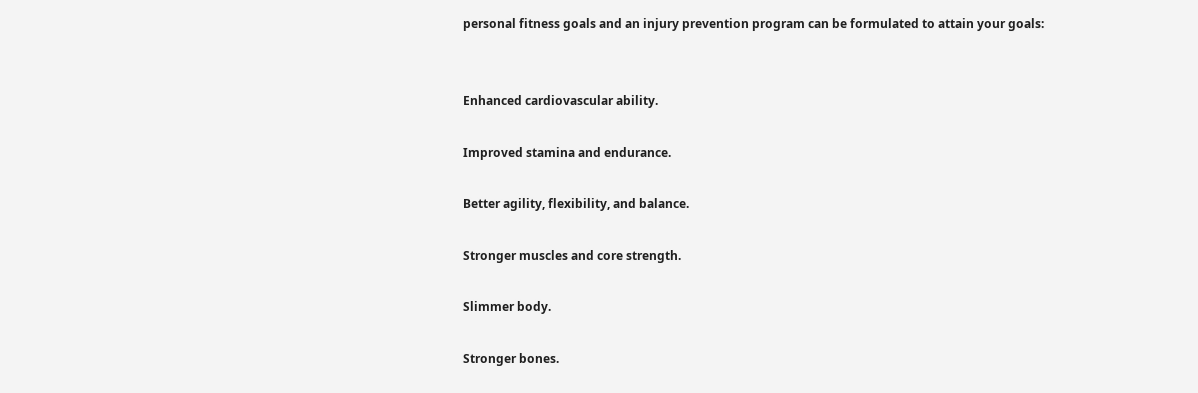personal fitness goals and an injury prevention program can be formulated to attain your goals:


Enhanced cardiovascular ability.

Improved stamina and endurance.

Better agility, flexibility, and balance.

Stronger muscles and core strength.

Slimmer body.

Stronger bones.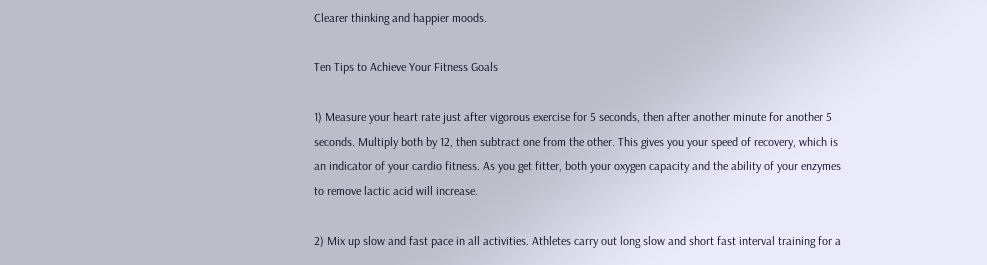Clearer thinking and happier moods.

Ten Tips to Achieve Your Fitness Goals

1) Measure your heart rate just after vigorous exercise for 5 seconds, then after another minute for another 5 seconds. Multiply both by 12, then subtract one from the other. This gives you your speed of recovery, which is an indicator of your cardio fitness. As you get fitter, both your oxygen capacity and the ability of your enzymes to remove lactic acid will increase.

2) Mix up slow and fast pace in all activities. Athletes carry out long slow and short fast interval training for a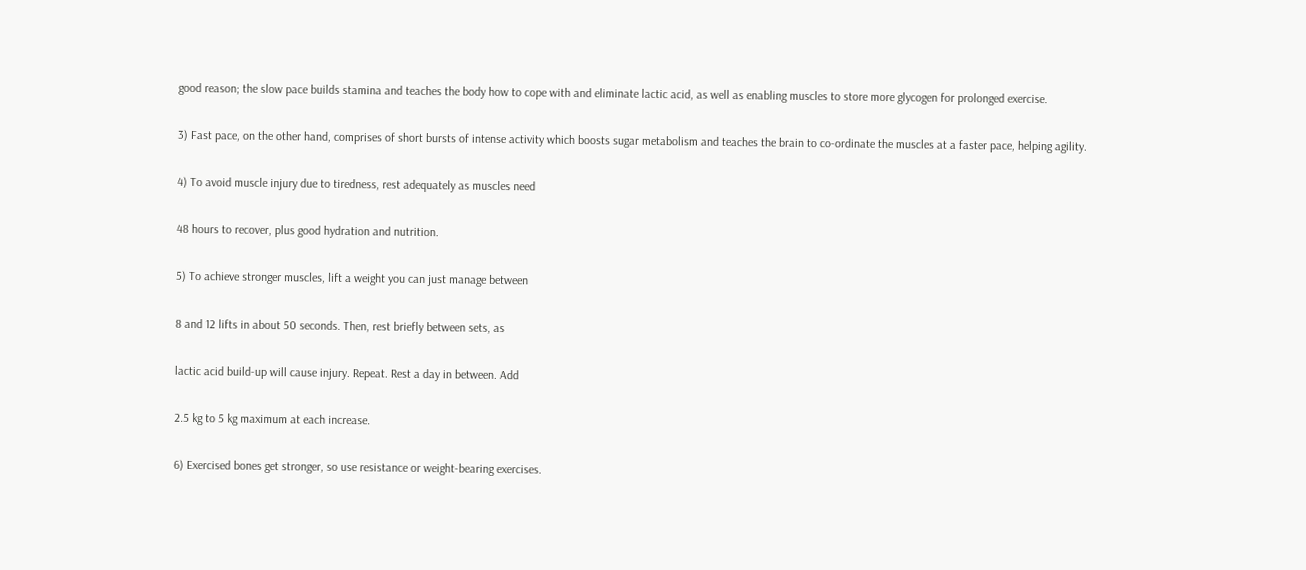good reason; the slow pace builds stamina and teaches the body how to cope with and eliminate lactic acid, as well as enabling muscles to store more glycogen for prolonged exercise.

3) Fast pace, on the other hand, comprises of short bursts of intense activity which boosts sugar metabolism and teaches the brain to co-ordinate the muscles at a faster pace, helping agility.

4) To avoid muscle injury due to tiredness, rest adequately as muscles need

48 hours to recover, plus good hydration and nutrition.

5) To achieve stronger muscles, lift a weight you can just manage between

8 and 12 lifts in about 50 seconds. Then, rest briefly between sets, as

lactic acid build-up will cause injury. Repeat. Rest a day in between. Add

2.5 kg to 5 kg maximum at each increase.

6) Exercised bones get stronger, so use resistance or weight-bearing exercises.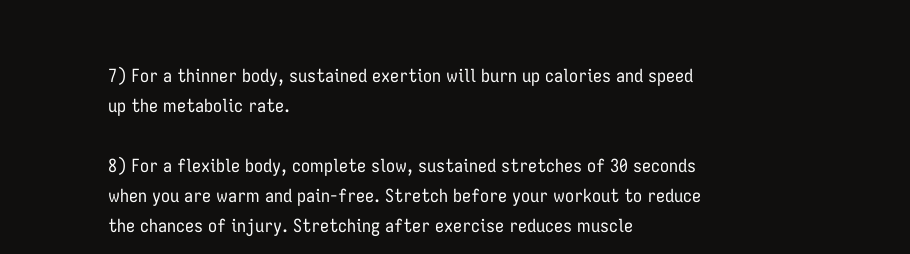7) For a thinner body, sustained exertion will burn up calories and speed up the metabolic rate.

8) For a flexible body, complete slow, sustained stretches of 30 seconds when you are warm and pain-free. Stretch before your workout to reduce the chances of injury. Stretching after exercise reduces muscle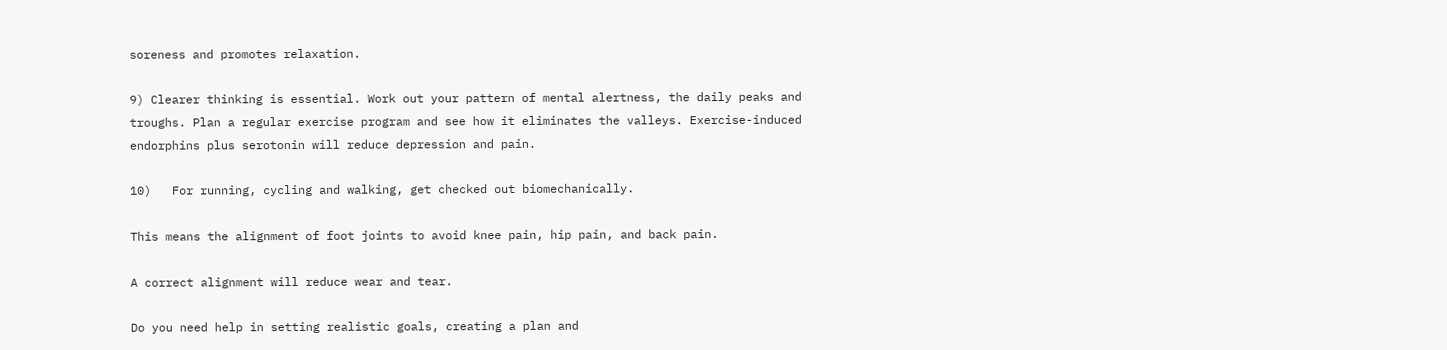soreness and promotes relaxation.

9) Clearer thinking is essential. Work out your pattern of mental alertness, the daily peaks and troughs. Plan a regular exercise program and see how it eliminates the valleys. Exercise-induced endorphins plus serotonin will reduce depression and pain.

10)   For running, cycling and walking, get checked out biomechanically.

This means the alignment of foot joints to avoid knee pain, hip pain, and back pain.

A correct alignment will reduce wear and tear.

Do you need help in setting realistic goals, creating a plan and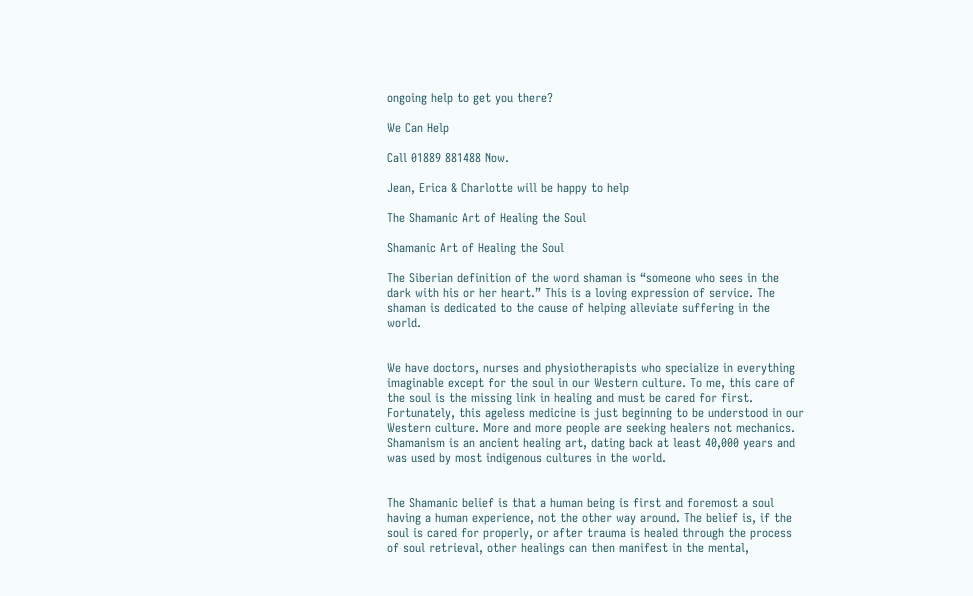ongoing help to get you there?

We Can Help

Call 01889 881488 Now.

Jean, Erica & Charlotte will be happy to help

The Shamanic Art of Healing the Soul

Shamanic Art of Healing the Soul

The Siberian definition of the word shaman is “someone who sees in the dark with his or her heart.” This is a loving expression of service. The shaman is dedicated to the cause of helping alleviate suffering in the world.


We have doctors, nurses and physiotherapists who specialize in everything imaginable except for the soul in our Western culture. To me, this care of the soul is the missing link in healing and must be cared for first. Fortunately, this ageless medicine is just beginning to be understood in our Western culture. More and more people are seeking healers not mechanics. Shamanism is an ancient healing art, dating back at least 40,000 years and was used by most indigenous cultures in the world.


The Shamanic belief is that a human being is first and foremost a soul having a human experience, not the other way around. The belief is, if the soul is cared for properly, or after trauma is healed through the process of soul retrieval, other healings can then manifest in the mental,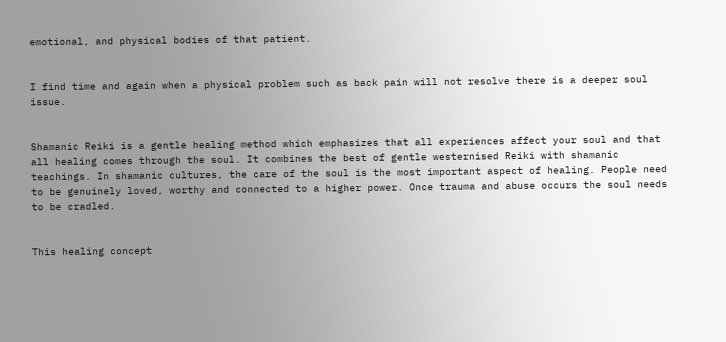emotional, and physical bodies of that patient.


I find time and again when a physical problem such as back pain will not resolve there is a deeper soul issue.


Shamanic Reiki is a gentle healing method which emphasizes that all experiences affect your soul and that all healing comes through the soul. It combines the best of gentle westernised Reiki with shamanic teachings. In shamanic cultures, the care of the soul is the most important aspect of healing. People need to be genuinely loved, worthy and connected to a higher power. Once trauma and abuse occurs the soul needs to be cradled.


This healing concept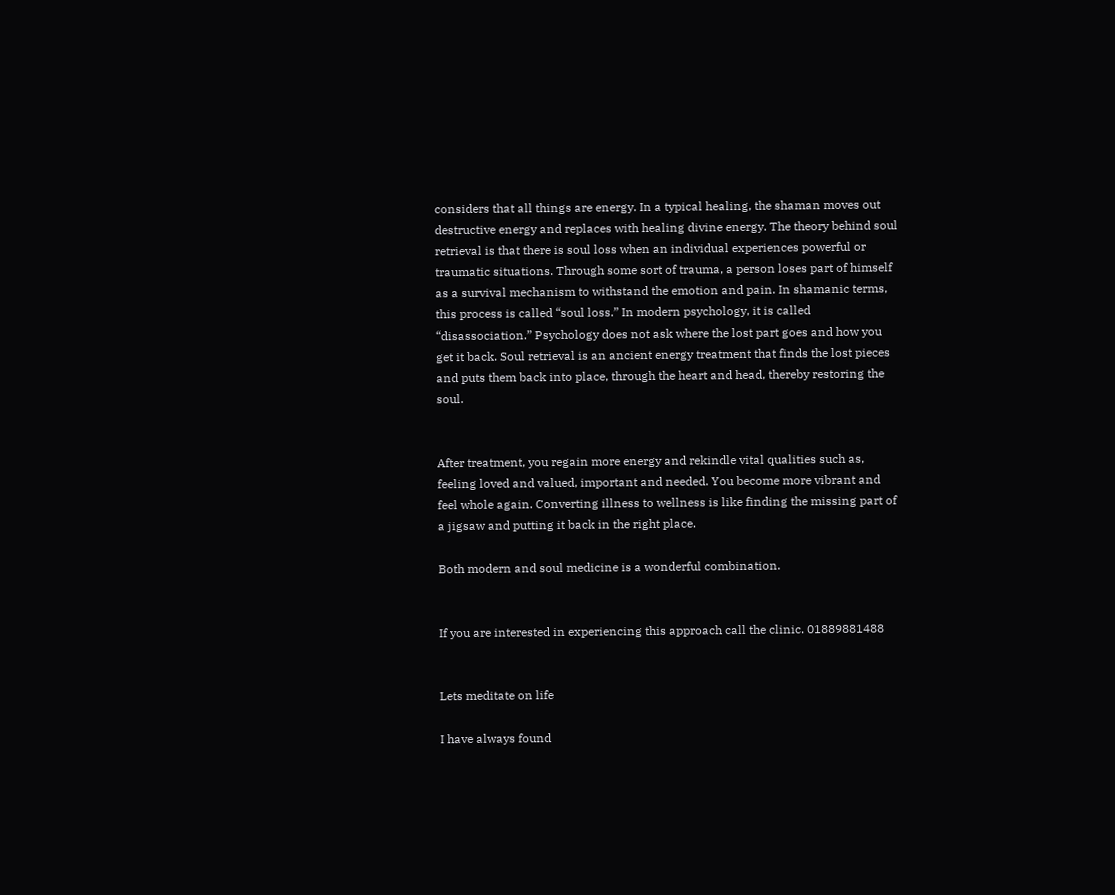considers that all things are energy. In a typical healing, the shaman moves out destructive energy and replaces with healing divine energy. The theory behind soul retrieval is that there is soul loss when an individual experiences powerful or traumatic situations. Through some sort of trauma, a person loses part of himself as a survival mechanism to withstand the emotion and pain. In shamanic terms, this process is called “soul loss.” In modern psychology, it is called “disassociation.” Psychology does not ask where the lost part goes and how you get it back. Soul retrieval is an ancient energy treatment that finds the lost pieces and puts them back into place, through the heart and head, thereby restoring the soul.


After treatment, you regain more energy and rekindle vital qualities such as, feeling loved and valued, important and needed. You become more vibrant and feel whole again. Converting illness to wellness is like finding the missing part of a jigsaw and putting it back in the right place.

Both modern and soul medicine is a wonderful combination.


If you are interested in experiencing this approach call the clinic. 01889881488


Lets meditate on life

I have always found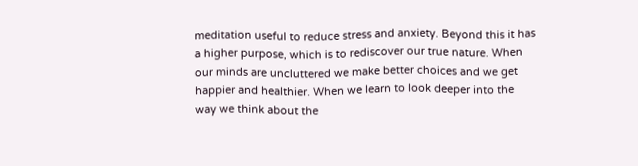meditation useful to reduce stress and anxiety. Beyond this it has a higher purpose, which is to rediscover our true nature. When our minds are uncluttered we make better choices and we get happier and healthier. When we learn to look deeper into the way we think about the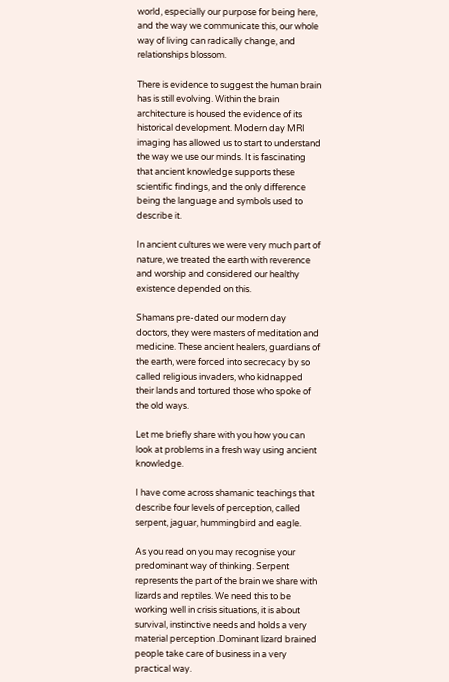world, especially our purpose for being here, and the way we communicate this, our whole way of living can radically change, and relationships blossom.

There is evidence to suggest the human brain has is still evolving. Within the brain architecture is housed the evidence of its historical development. Modern day MRI imaging has allowed us to start to understand the way we use our minds. It is fascinating that ancient knowledge supports these scientific findings, and the only difference being the language and symbols used to describe it.

In ancient cultures we were very much part of nature, we treated the earth with reverence and worship and considered our healthy existence depended on this.

Shamans pre-dated our modern day doctors, they were masters of meditation and medicine. These ancient healers, guardians of the earth, were forced into secrecacy by so called religious invaders, who kidnapped their lands and tortured those who spoke of the old ways.

Let me briefly share with you how you can look at problems in a fresh way using ancient knowledge.

I have come across shamanic teachings that describe four levels of perception, called serpent, jaguar, hummingbird and eagle.

As you read on you may recognise your predominant way of thinking. Serpent represents the part of the brain we share with lizards and reptiles. We need this to be working well in crisis situations, it is about survival, instinctive needs and holds a very material perception .Dominant lizard brained people take care of business in a very practical way.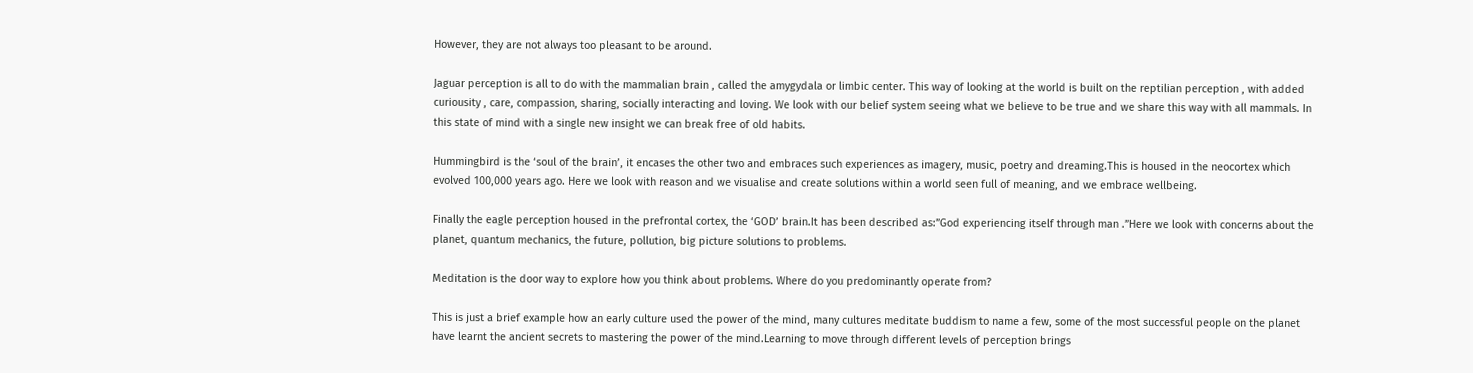However, they are not always too pleasant to be around.

Jaguar perception is all to do with the mammalian brain , called the amygydala or limbic center. This way of looking at the world is built on the reptilian perception , with added curiousity , care, compassion, sharing, socially interacting and loving. We look with our belief system seeing what we believe to be true and we share this way with all mammals. In this state of mind with a single new insight we can break free of old habits.

Hummingbird is the ‘soul of the brain’, it encases the other two and embraces such experiences as imagery, music, poetry and dreaming.This is housed in the neocortex which evolved 100,000 years ago. Here we look with reason and we visualise and create solutions within a world seen full of meaning, and we embrace wellbeing.

Finally the eagle perception housed in the prefrontal cortex, the ‘GOD’ brain.It has been described as:”God experiencing itself through man .”Here we look with concerns about the planet, quantum mechanics, the future, pollution, big picture solutions to problems.

Meditation is the door way to explore how you think about problems. Where do you predominantly operate from?

This is just a brief example how an early culture used the power of the mind, many cultures meditate buddism to name a few, some of the most successful people on the planet have learnt the ancient secrets to mastering the power of the mind.Learning to move through different levels of perception brings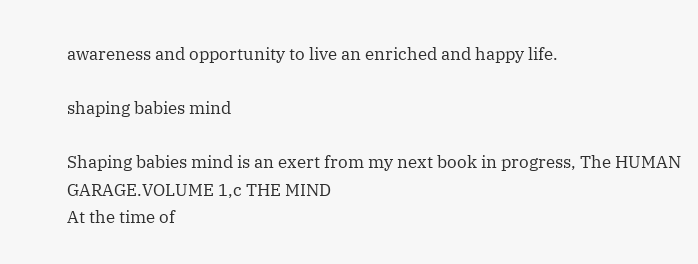awareness and opportunity to live an enriched and happy life.

shaping babies mind

Shaping babies mind is an exert from my next book in progress, The HUMAN GARAGE.VOLUME 1,c THE MIND
At the time of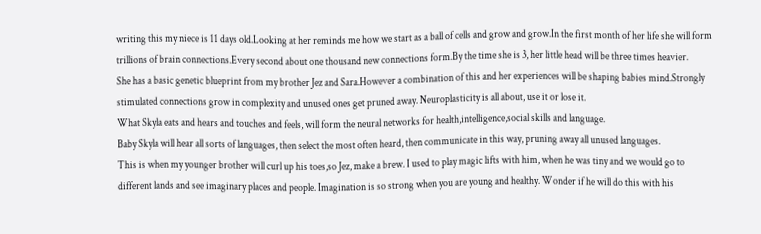writing this my niece is 11 days old.Looking at her reminds me how we start as a ball of cells and grow and grow.In the first month of her life she will form trillions of brain connections.Every second about one thousand new connections form.By the time she is 3, her little head will be three times heavier.
She has a basic genetic blueprint from my brother Jez and Sara.However a combination of this and her experiences will be shaping babies mind.Strongly stimulated connections grow in complexity and unused ones get pruned away. Neuroplasticity is all about, use it or lose it.
What Skyla eats and hears and touches and feels, will form the neural networks for health,intelligence,social skills and language.
Baby Skyla will hear all sorts of languages, then select the most often heard, then communicate in this way, pruning away all unused languages.
This is when my younger brother will curl up his toes,so Jez, make a brew. I used to play magic lifts with him, when he was tiny and we would go to different lands and see imaginary places and people. Imagination is so strong when you are young and healthy. Wonder if he will do this with his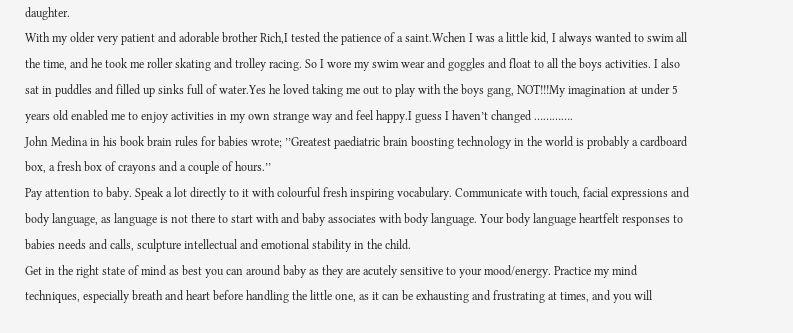daughter.
With my older very patient and adorable brother Rich,I tested the patience of a saint.Wchen I was a little kid, I always wanted to swim all the time, and he took me roller skating and trolley racing. So I wore my swim wear and goggles and float to all the boys activities. I also sat in puddles and filled up sinks full of water.Yes he loved taking me out to play with the boys gang, NOT!!!My imagination at under 5 years old enabled me to enjoy activities in my own strange way and feel happy.I guess I haven’t changed ………….
John Medina in his book brain rules for babies wrote; ’’Greatest paediatric brain boosting technology in the world is probably a cardboard box, a fresh box of crayons and a couple of hours.’’
Pay attention to baby. Speak a lot directly to it with colourful fresh inspiring vocabulary. Communicate with touch, facial expressions and body language, as language is not there to start with and baby associates with body language. Your body language heartfelt responses to babies needs and calls, sculpture intellectual and emotional stability in the child.
Get in the right state of mind as best you can around baby as they are acutely sensitive to your mood/energy. Practice my mind techniques, especially breath and heart before handling the little one, as it can be exhausting and frustrating at times, and you will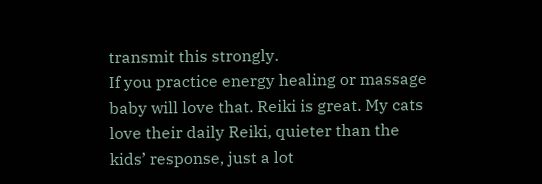transmit this strongly.
If you practice energy healing or massage baby will love that. Reiki is great. My cats love their daily Reiki, quieter than the kids’ response, just a lot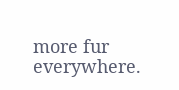more fur everywhere.